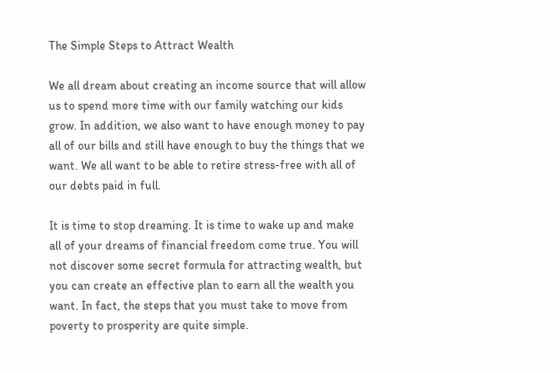The Simple Steps to Attract Wealth

We all dream about creating an income source that will allow us to spend more time with our family watching our kids grow. In addition, we also want to have enough money to pay all of our bills and still have enough to buy the things that we want. We all want to be able to retire stress-free with all of our debts paid in full.

It is time to stop dreaming. It is time to wake up and make all of your dreams of financial freedom come true. You will not discover some secret formula for attracting wealth, but you can create an effective plan to earn all the wealth you want. In fact, the steps that you must take to move from poverty to prosperity are quite simple.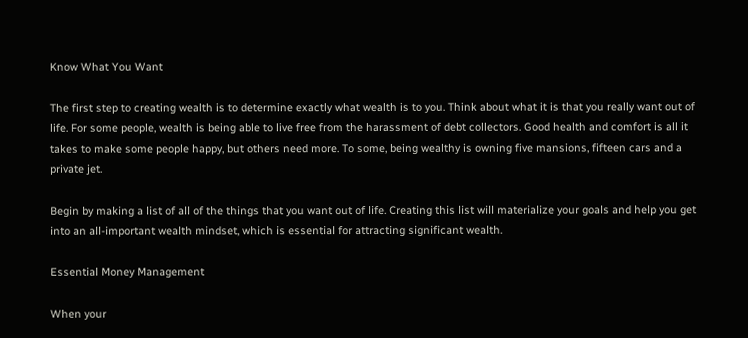Know What You Want

The first step to creating wealth is to determine exactly what wealth is to you. Think about what it is that you really want out of life. For some people, wealth is being able to live free from the harassment of debt collectors. Good health and comfort is all it takes to make some people happy, but others need more. To some, being wealthy is owning five mansions, fifteen cars and a private jet.

Begin by making a list of all of the things that you want out of life. Creating this list will materialize your goals and help you get into an all-important wealth mindset, which is essential for attracting significant wealth.

Essential Money Management

When your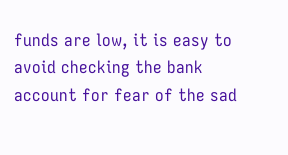funds are low, it is easy to avoid checking the bank account for fear of the sad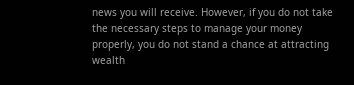news you will receive. However, if you do not take the necessary steps to manage your money properly, you do not stand a chance at attracting wealth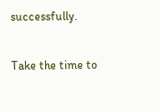successfully.

Take the time to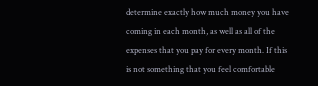determine exactly how much money you have coming in each month, as well as all of the expenses that you pay for every month. If this is not something that you feel comfortable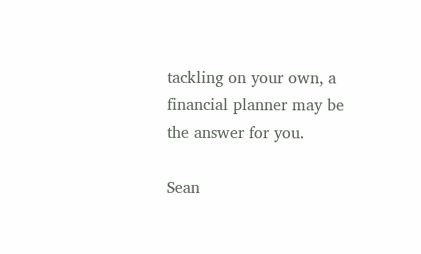tackling on your own, a financial planner may be the answer for you.

Sean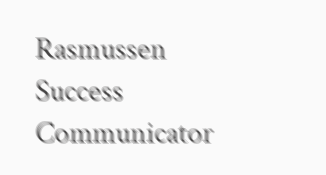Rasmussen
Success Communicator